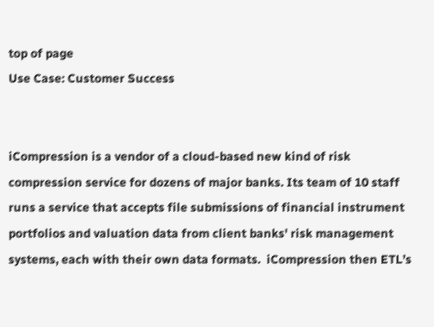top of page
Use Case: Customer Success


iCompression is a vendor of a cloud-based new kind of risk compression service for dozens of major banks. Its team of 10 staff runs a service that accepts file submissions of financial instrument portfolios and valuation data from client banks' risk management systems, each with their own data formats.  iCompression then ETL’s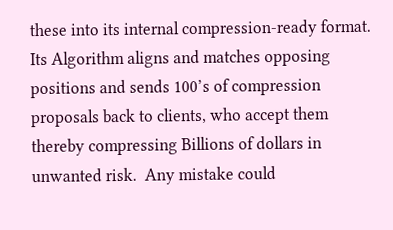these into its internal compression-ready format. Its Algorithm aligns and matches opposing positions and sends 100’s of compression proposals back to clients, who accept them thereby compressing Billions of dollars in unwanted risk.  Any mistake could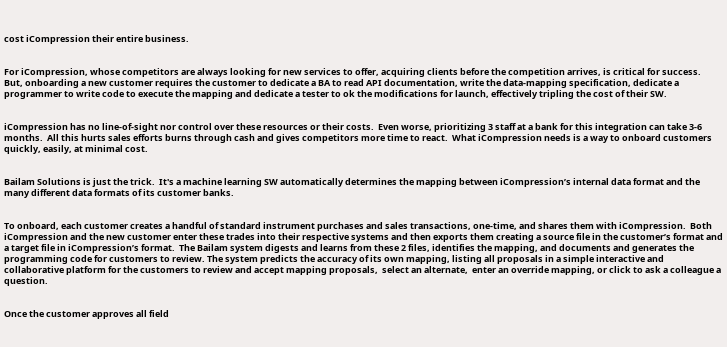cost iCompression their entire business.


For iCompression, whose competitors are always looking for new services to offer, acquiring clients before the competition arrives, is critical for success.  But, onboarding a new customer requires the customer to dedicate a BA to read API documentation, write the data-mapping specification, dedicate a programmer to write code to execute the mapping and dedicate a tester to ok the modifications for launch, effectively tripling the cost of their SW.


iCompression has no line-of-sight nor control over these resources or their costs.  Even worse, prioritizing 3 staff at a bank for this integration can take 3-6 months.  All this hurts sales efforts burns through cash and gives competitors more time to react.  What iCompression needs is a way to onboard customers quickly, easily, at minimal cost.


Bailam Solutions is just the trick.  It's a machine learning SW automatically determines the mapping between iCompression’s internal data format and the many different data formats of its customer banks.


To onboard, each customer creates a handful of standard instrument purchases and sales transactions, one-time, and shares them with iCompression.  Both iCompression and the new customer enter these trades into their respective systems and then exports them creating a source file in the customer’s format and a target file in iCompression’s format.  The Bailam system digests and learns from these 2 files, identifies the mapping, and documents and generates the programming code for customers to review. The system predicts the accuracy of its own mapping, listing all proposals in a simple interactive and collaborative platform for the customers to review and accept mapping proposals,  select an alternate,  enter an override mapping, or click to ask a colleague a question.


Once the customer approves all field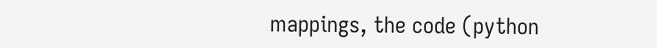mappings, the code (python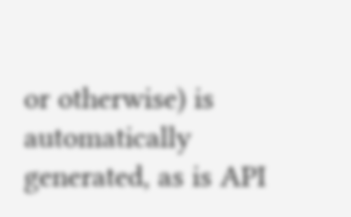or otherwise) is automatically generated, as is API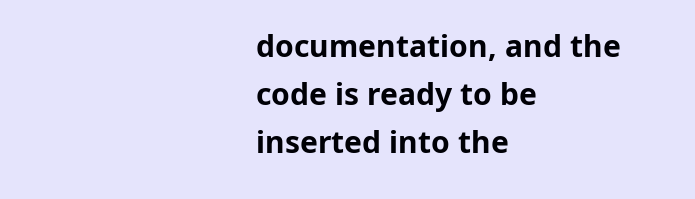documentation, and the code is ready to be inserted into the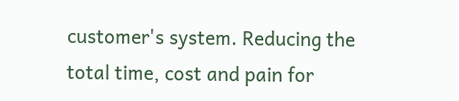customer's system. Reducing the total time, cost and pain for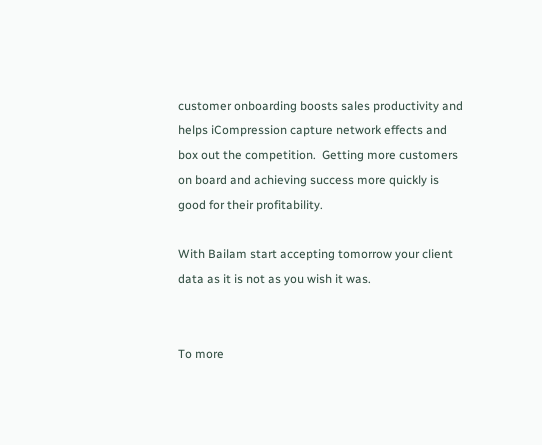customer onboarding boosts sales productivity and helps iCompression capture network effects and box out the competition.  Getting more customers on board and achieving success more quickly is good for their profitability.

With Bailam start accepting tomorrow your client data as it is not as you wish it was.


To more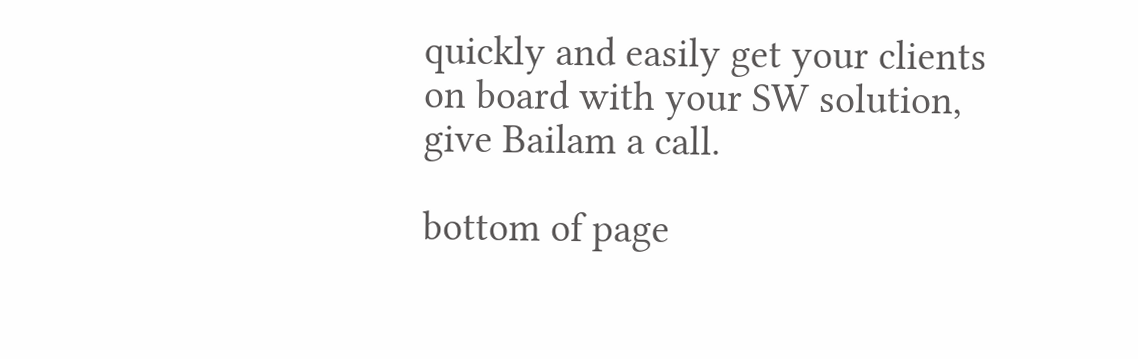quickly and easily get your clients on board with your SW solution, give Bailam a call.

bottom of page